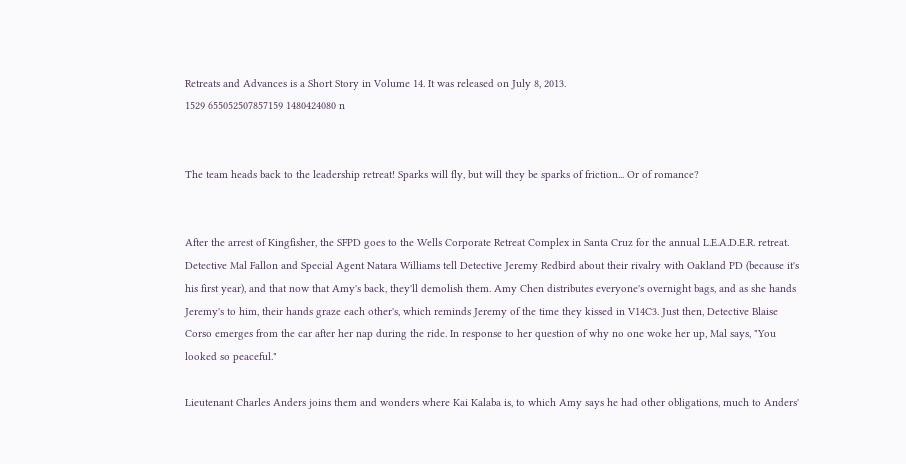Retreats and Advances is a Short Story in Volume 14. It was released on July 8, 2013.
1529 655052507857159 1480424080 n


The team heads back to the leadership retreat! Sparks will fly, but will they be sparks of friction... Or of romance?


After the arrest of Kingfisher, the SFPD goes to the Wells Corporate Retreat Complex in Santa Cruz for the annual L.E.A.D.E.R. retreat. Detective Mal Fallon and Special Agent Natara Williams tell Detective Jeremy Redbird about their rivalry with Oakland PD (because it's his first year), and that now that Amy's back, they'll demolish them. Amy Chen distributes everyone's overnight bags, and as she hands Jeremy's to him, their hands graze each other's, which reminds Jeremy of the time they kissed in V14C3. Just then, Detective Blaise Corso emerges from the car after her nap during the ride. In response to her question of why no one woke her up, Mal says, "You looked so peaceful."

Lieutenant Charles Anders joins them and wonders where Kai Kalaba is, to which Amy says he had other obligations, much to Anders'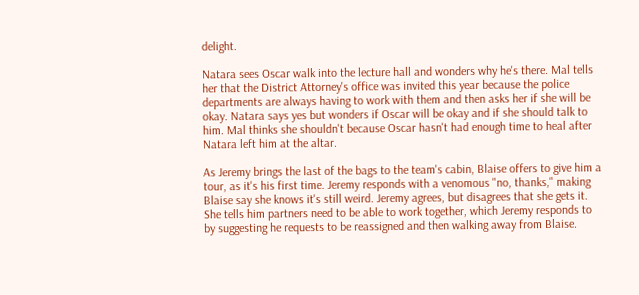delight.

Natara sees Oscar walk into the lecture hall and wonders why he's there. Mal tells her that the District Attorney's office was invited this year because the police departments are always having to work with them and then asks her if she will be okay. Natara says yes but wonders if Oscar will be okay and if she should talk to him. Mal thinks she shouldn't because Oscar hasn't had enough time to heal after Natara left him at the altar.

As Jeremy brings the last of the bags to the team's cabin, Blaise offers to give him a tour, as it's his first time. Jeremy responds with a venomous "no, thanks," making Blaise say she knows it's still weird. Jeremy agrees, but disagrees that she gets it. She tells him partners need to be able to work together, which Jeremy responds to by suggesting he requests to be reassigned and then walking away from Blaise.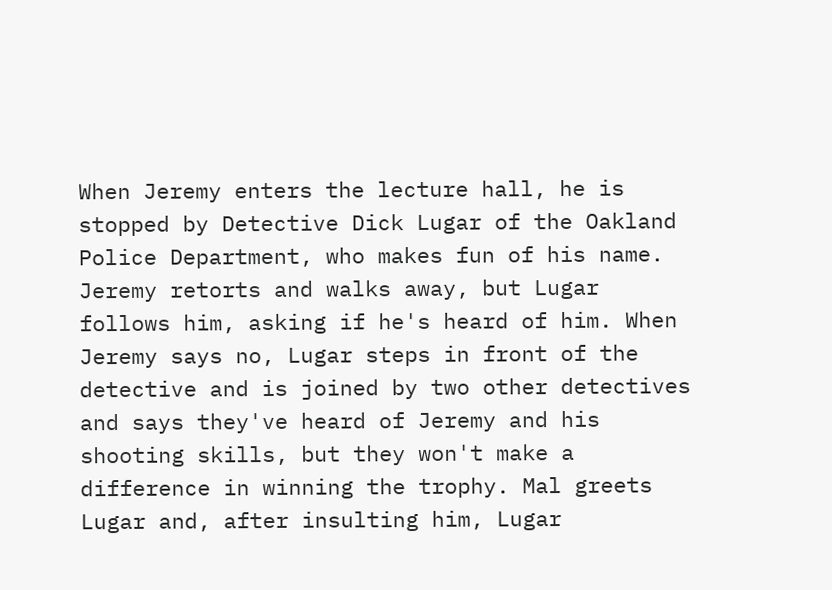When Jeremy enters the lecture hall, he is stopped by Detective Dick Lugar of the Oakland Police Department, who makes fun of his name. Jeremy retorts and walks away, but Lugar follows him, asking if he's heard of him. When Jeremy says no, Lugar steps in front of the detective and is joined by two other detectives and says they've heard of Jeremy and his shooting skills, but they won't make a difference in winning the trophy. Mal greets Lugar and, after insulting him, Lugar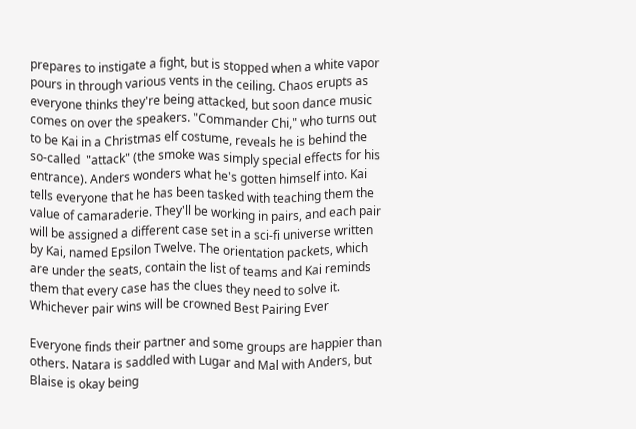prepares to instigate a fight, but is stopped when a white vapor pours in through various vents in the ceiling. Chaos erupts as everyone thinks they're being attacked, but soon dance music comes on over the speakers. "Commander Chi," who turns out to be Kai in a Christmas elf costume, reveals he is behind the so-called  "attack" (the smoke was simply special effects for his entrance). Anders wonders what he's gotten himself into. Kai tells everyone that he has been tasked with teaching them the value of camaraderie. They'll be working in pairs, and each pair will be assigned a different case set in a sci-fi universe written by Kai, named Epsilon Twelve. The orientation packets, which are under the seats, contain the list of teams and Kai reminds them that every case has the clues they need to solve it. Whichever pair wins will be crowned Best Pairing Ever

Everyone finds their partner and some groups are happier than others. Natara is saddled with Lugar and Mal with Anders, but Blaise is okay being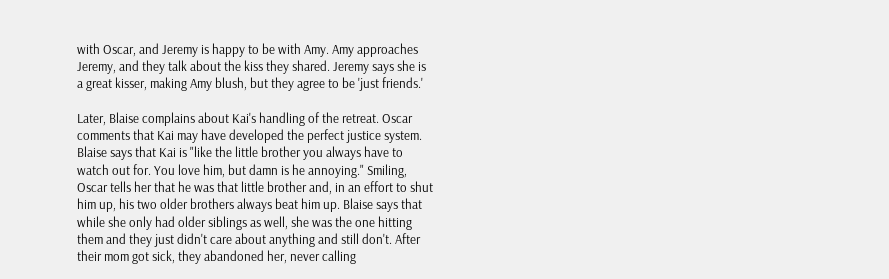with Oscar, and Jeremy is happy to be with Amy. Amy approaches Jeremy, and they talk about the kiss they shared. Jeremy says she is a great kisser, making Amy blush, but they agree to be 'just friends.'

Later, Blaise complains about Kai's handling of the retreat. Oscar comments that Kai may have developed the perfect justice system. Blaise says that Kai is "like the little brother you always have to watch out for. You love him, but damn is he annoying." Smiling, Oscar tells her that he was that little brother and, in an effort to shut him up, his two older brothers always beat him up. Blaise says that while she only had older siblings as well, she was the one hitting them and they just didn't care about anything and still don't. After their mom got sick, they abandoned her, never calling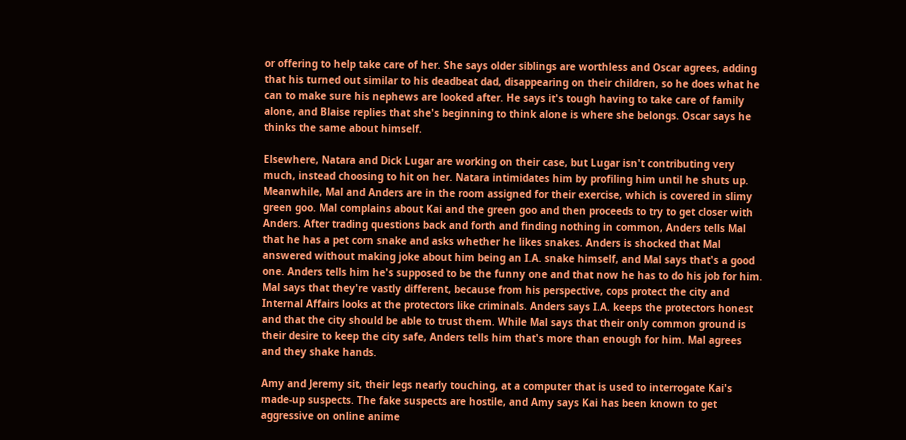or offering to help take care of her. She says older siblings are worthless and Oscar agrees, adding that his turned out similar to his deadbeat dad, disappearing on their children, so he does what he can to make sure his nephews are looked after. He says it's tough having to take care of family alone, and Blaise replies that she's beginning to think alone is where she belongs. Oscar says he thinks the same about himself.

Elsewhere, Natara and Dick Lugar are working on their case, but Lugar isn't contributing very much, instead choosing to hit on her. Natara intimidates him by profiling him until he shuts up. Meanwhile, Mal and Anders are in the room assigned for their exercise, which is covered in slimy green goo. Mal complains about Kai and the green goo and then proceeds to try to get closer with Anders. After trading questions back and forth and finding nothing in common, Anders tells Mal that he has a pet corn snake and asks whether he likes snakes. Anders is shocked that Mal answered without making joke about him being an I.A. snake himself, and Mal says that's a good one. Anders tells him he's supposed to be the funny one and that now he has to do his job for him. Mal says that they're vastly different, because from his perspective, cops protect the city and Internal Affairs looks at the protectors like criminals. Anders says I.A. keeps the protectors honest and that the city should be able to trust them. While Mal says that their only common ground is their desire to keep the city safe, Anders tells him that's more than enough for him. Mal agrees and they shake hands.

Amy and Jeremy sit, their legs nearly touching, at a computer that is used to interrogate Kai's made-up suspects. The fake suspects are hostile, and Amy says Kai has been known to get aggressive on online anime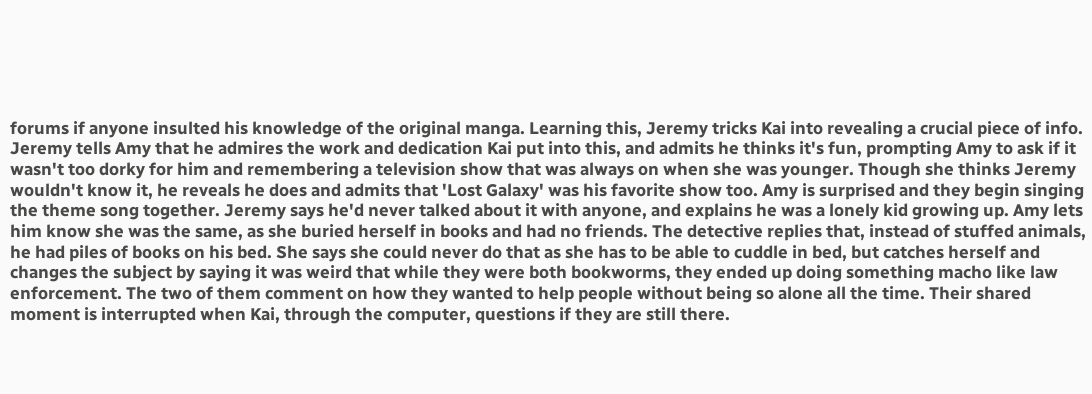forums if anyone insulted his knowledge of the original manga. Learning this, Jeremy tricks Kai into revealing a crucial piece of info. Jeremy tells Amy that he admires the work and dedication Kai put into this, and admits he thinks it's fun, prompting Amy to ask if it wasn't too dorky for him and remembering a television show that was always on when she was younger. Though she thinks Jeremy wouldn't know it, he reveals he does and admits that 'Lost Galaxy' was his favorite show too. Amy is surprised and they begin singing the theme song together. Jeremy says he'd never talked about it with anyone, and explains he was a lonely kid growing up. Amy lets him know she was the same, as she buried herself in books and had no friends. The detective replies that, instead of stuffed animals, he had piles of books on his bed. She says she could never do that as she has to be able to cuddle in bed, but catches herself and changes the subject by saying it was weird that while they were both bookworms, they ended up doing something macho like law enforcement. The two of them comment on how they wanted to help people without being so alone all the time. Their shared moment is interrupted when Kai, through the computer, questions if they are still there.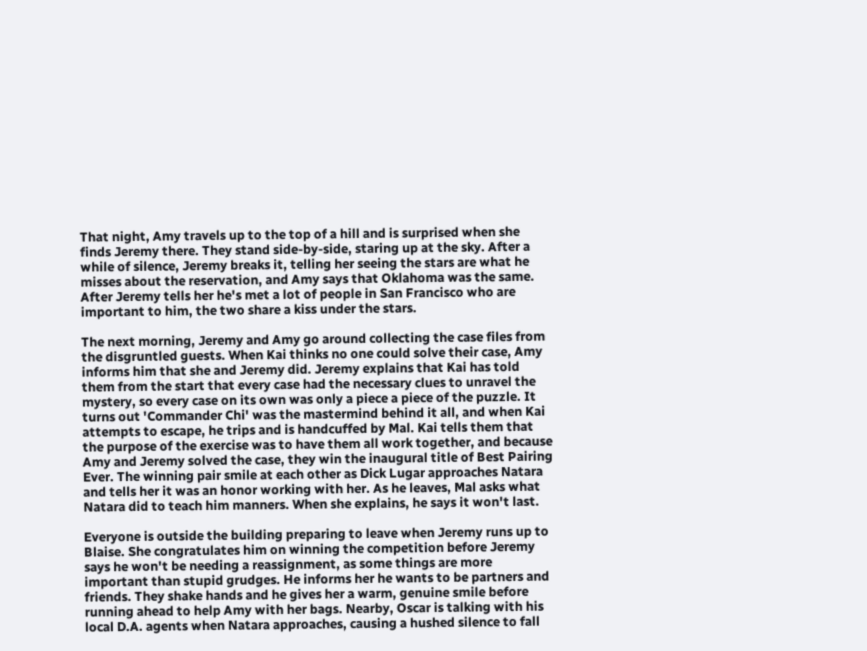That night, Amy travels up to the top of a hill and is surprised when she finds Jeremy there. They stand side-by-side, staring up at the sky. After a while of silence, Jeremy breaks it, telling her seeing the stars are what he misses about the reservation, and Amy says that Oklahoma was the same. After Jeremy tells her he's met a lot of people in San Francisco who are important to him, the two share a kiss under the stars.

The next morning, Jeremy and Amy go around collecting the case files from the disgruntled guests. When Kai thinks no one could solve their case, Amy informs him that she and Jeremy did. Jeremy explains that Kai has told them from the start that every case had the necessary clues to unravel the mystery, so every case on its own was only a piece a piece of the puzzle. It turns out 'Commander Chi' was the mastermind behind it all, and when Kai attempts to escape, he trips and is handcuffed by Mal. Kai tells them that the purpose of the exercise was to have them all work together, and because Amy and Jeremy solved the case, they win the inaugural title of Best Pairing Ever. The winning pair smile at each other as Dick Lugar approaches Natara and tells her it was an honor working with her. As he leaves, Mal asks what Natara did to teach him manners. When she explains, he says it won't last.

Everyone is outside the building preparing to leave when Jeremy runs up to Blaise. She congratulates him on winning the competition before Jeremy says he won't be needing a reassignment, as some things are more important than stupid grudges. He informs her he wants to be partners and friends. They shake hands and he gives her a warm, genuine smile before running ahead to help Amy with her bags. Nearby, Oscar is talking with his local D.A. agents when Natara approaches, causing a hushed silence to fall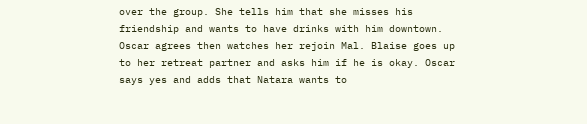over the group. She tells him that she misses his friendship and wants to have drinks with him downtown. Oscar agrees then watches her rejoin Mal. Blaise goes up to her retreat partner and asks him if he is okay. Oscar says yes and adds that Natara wants to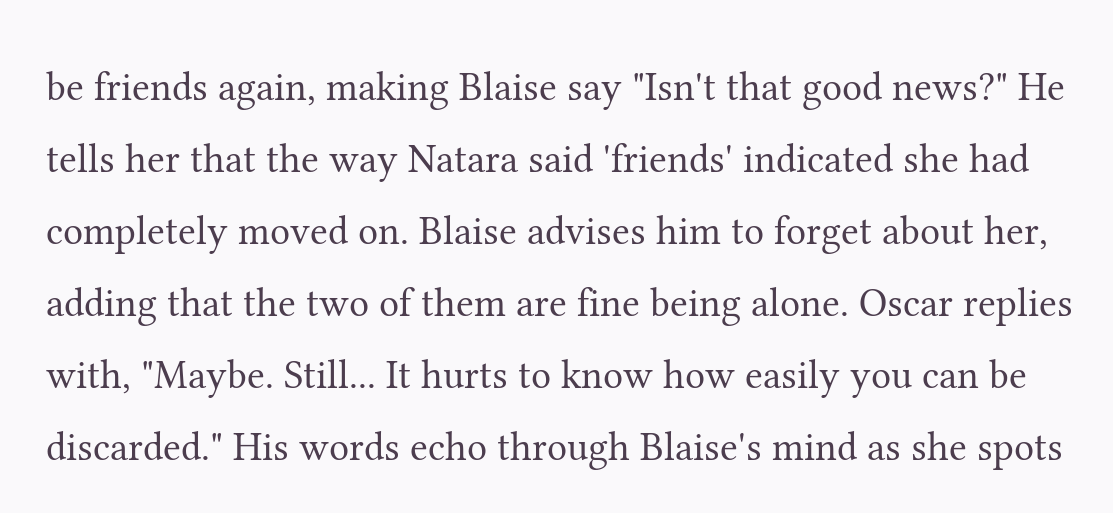be friends again, making Blaise say "Isn't that good news?" He tells her that the way Natara said 'friends' indicated she had completely moved on. Blaise advises him to forget about her, adding that the two of them are fine being alone. Oscar replies with, "Maybe. Still... It hurts to know how easily you can be discarded." His words echo through Blaise's mind as she spots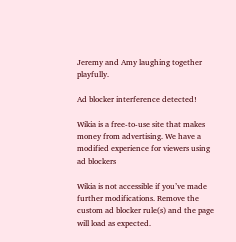Jeremy and Amy laughing together playfully.

Ad blocker interference detected!

Wikia is a free-to-use site that makes money from advertising. We have a modified experience for viewers using ad blockers

Wikia is not accessible if you’ve made further modifications. Remove the custom ad blocker rule(s) and the page will load as expected.